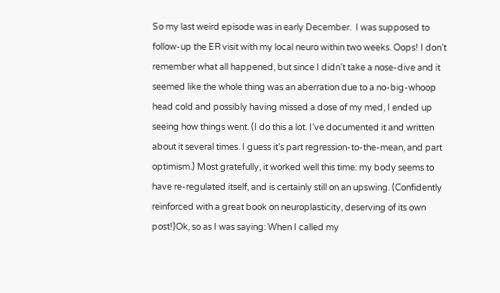So my last weird episode was in early December.  I was supposed to follow-up the ER visit with my local neuro within two weeks. Oops! I don’t remember what all happened, but since I didn’t take a nose-dive and it seemed like the whole thing was an aberration due to a no-big-whoop head cold and possibly having missed a dose of my med, I ended up seeing how things went. (I do this a lot. I’ve documented it and written about it several times. I guess it’s part regression-to-the-mean, and part optimism.) Most gratefully, it worked well this time: my body seems to have re-regulated itself, and is certainly still on an upswing. (Confidently reinforced with a great book on neuroplasticity, deserving of its own post!)Ok, so as I was saying: When I called my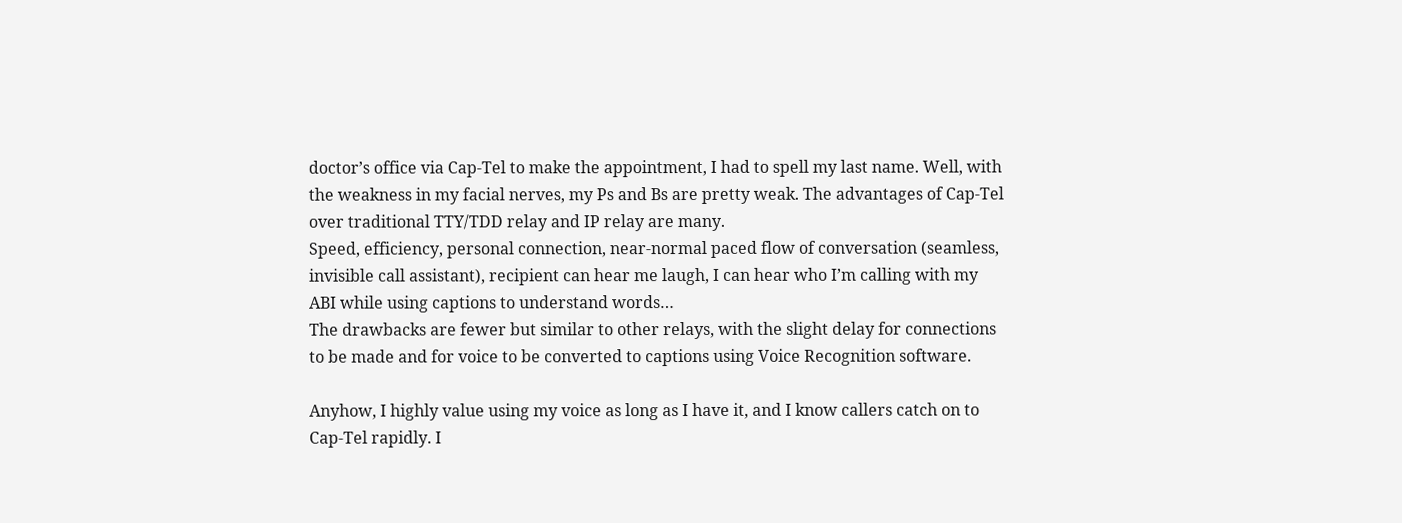doctor’s office via Cap-Tel to make the appointment, I had to spell my last name. Well, with the weakness in my facial nerves, my Ps and Bs are pretty weak. The advantages of Cap-Tel over traditional TTY/TDD relay and IP relay are many.
Speed, efficiency, personal connection, near-normal paced flow of conversation (seamless, invisible call assistant), recipient can hear me laugh, I can hear who I’m calling with my ABI while using captions to understand words…
The drawbacks are fewer but similar to other relays, with the slight delay for connections to be made and for voice to be converted to captions using Voice Recognition software.

Anyhow, I highly value using my voice as long as I have it, and I know callers catch on to Cap-Tel rapidly. I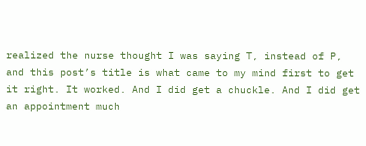realized the nurse thought I was saying T, instead of P, and this post’s title is what came to my mind first to get it right. It worked. And I did get a chuckle. And I did get an appointment much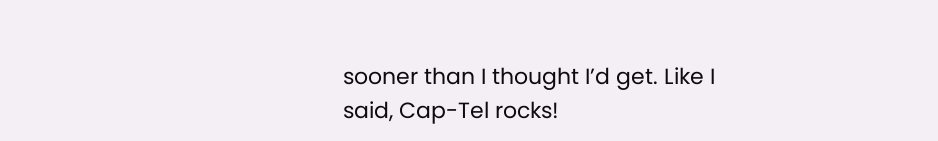sooner than I thought I’d get. Like I said, Cap-Tel rocks!